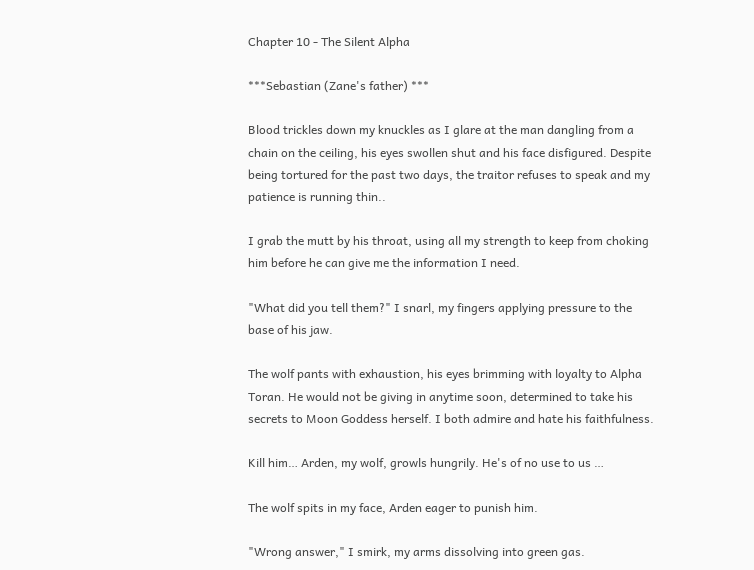Chapter 10 - The Silent Alpha

***Sebastian (Zane's father) ***

Blood trickles down my knuckles as I glare at the man dangling from a chain on the ceiling, his eyes swollen shut and his face disfigured. Despite being tortured for the past two days, the traitor refuses to speak and my patience is running thin..

I grab the mutt by his throat, using all my strength to keep from choking him before he can give me the information I need.

"What did you tell them?" I snarl, my fingers applying pressure to the base of his jaw.

The wolf pants with exhaustion, his eyes brimming with loyalty to Alpha Toran. He would not be giving in anytime soon, determined to take his secrets to Moon Goddess herself. I both admire and hate his faithfulness.

Kill him… Arden, my wolf, growls hungrily. He's of no use to us …

The wolf spits in my face, Arden eager to punish him.

"Wrong answer," I smirk, my arms dissolving into green gas.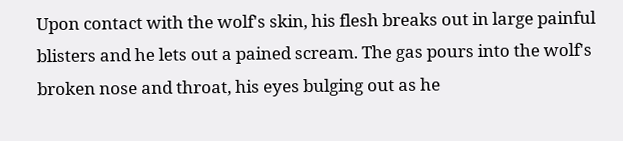Upon contact with the wolf's skin, his flesh breaks out in large painful blisters and he lets out a pained scream. The gas pours into the wolf's broken nose and throat, his eyes bulging out as he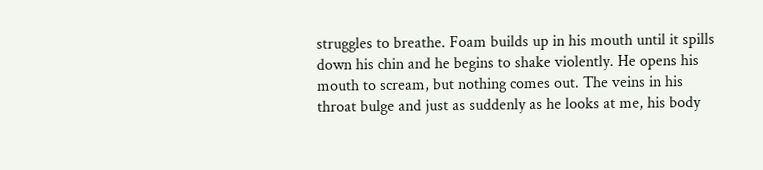struggles to breathe. Foam builds up in his mouth until it spills down his chin and he begins to shake violently. He opens his mouth to scream, but nothing comes out. The veins in his throat bulge and just as suddenly as he looks at me, his body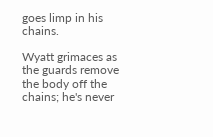goes limp in his chains.

Wyatt grimaces as the guards remove the body off the chains; he's never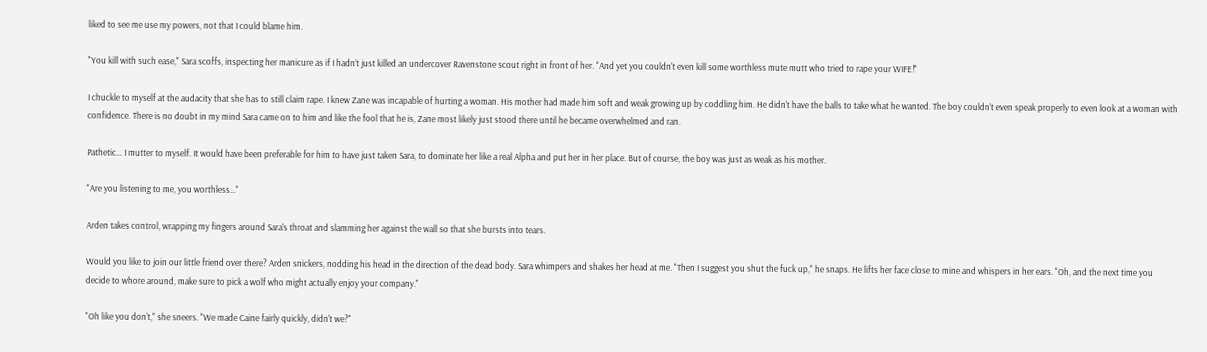liked to see me use my powers, not that I could blame him.

"You kill with such ease," Sara scoffs, inspecting her manicure as if I hadn’t just killed an undercover Ravenstone scout right in front of her. "And yet you couldn't even kill some worthless mute mutt who tried to rape your WIFE!"

I chuckle to myself at the audacity that she has to still claim rape. I knew Zane was incapable of hurting a woman. His mother had made him soft and weak growing up by coddling him. He didn't have the balls to take what he wanted. The boy couldn't even speak properly to even look at a woman with confidence. There is no doubt in my mind Sara came on to him and like the fool that he is, Zane most likely just stood there until he became overwhelmed and ran.

Pathetic… I mutter to myself. It would have been preferable for him to have just taken Sara, to dominate her like a real Alpha and put her in her place. But of course, the boy was just as weak as his mother.

"Are you listening to me, you worthless…"

Arden takes control, wrapping my fingers around Sara's throat and slamming her against the wall so that she bursts into tears.

Would you like to join our little friend over there? Arden snickers, nodding his head in the direction of the dead body. Sara whimpers and shakes her head at me. "Then I suggest you shut the fuck up," he snaps. He lifts her face close to mine and whispers in her ears. "Oh, and the next time you decide to whore around, make sure to pick a wolf who might actually enjoy your company."

"Oh like you don't," she sneers. "We made Caine fairly quickly, didn't we?"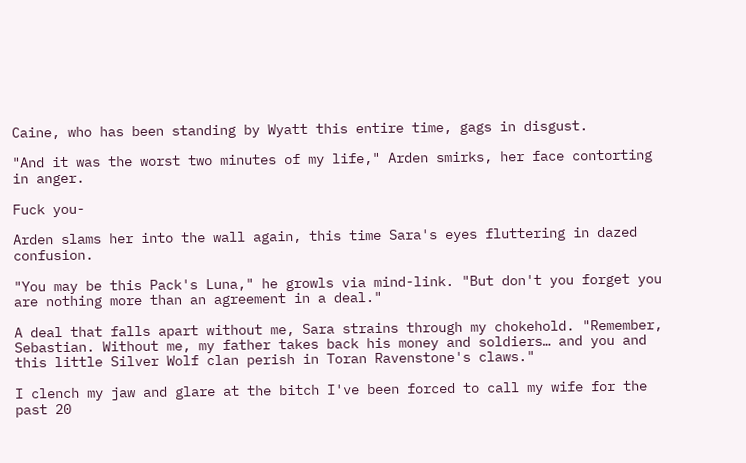Caine, who has been standing by Wyatt this entire time, gags in disgust.

"And it was the worst two minutes of my life," Arden smirks, her face contorting in anger.

Fuck you-

Arden slams her into the wall again, this time Sara's eyes fluttering in dazed confusion.

"You may be this Pack's Luna," he growls via mind-link. "But don't you forget you are nothing more than an agreement in a deal."

A deal that falls apart without me, Sara strains through my chokehold. "Remember, Sebastian. Without me, my father takes back his money and soldiers… and you and this little Silver Wolf clan perish in Toran Ravenstone's claws."

I clench my jaw and glare at the bitch I've been forced to call my wife for the past 20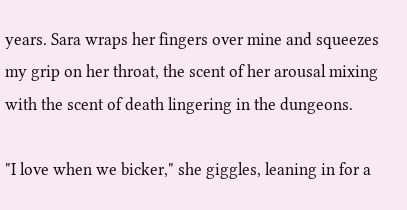years. Sara wraps her fingers over mine and squeezes my grip on her throat, the scent of her arousal mixing with the scent of death lingering in the dungeons.

"I love when we bicker," she giggles, leaning in for a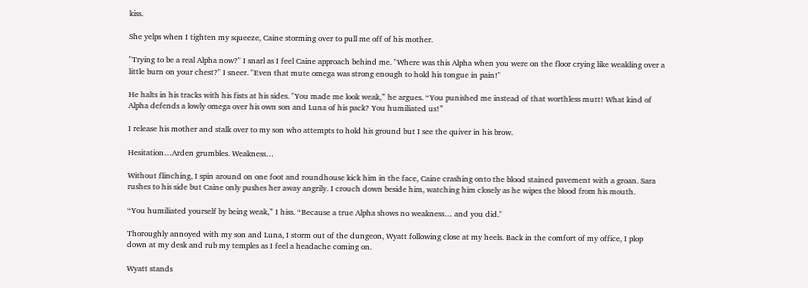kiss.

She yelps when I tighten my squeeze, Caine storming over to pull me off of his mother.

"Trying to be a real Alpha now?" I snarl as I feel Caine approach behind me. "Where was this Alpha when you were on the floor crying like weakling over a little burn on your chest?" I sneer. "Even that mute omega was strong enough to hold his tongue in pain!"

He halts in his tracks with his fists at his sides. "You made me look weak,” he argues. “You punished me instead of that worthless mutt! What kind of Alpha defends a lowly omega over his own son and Luna of his pack? You humiliated us!”

I release his mother and stalk over to my son who attempts to hold his ground but I see the quiver in his brow.

Hesitation…Arden grumbles. Weakness…

Without flinching, I spin around on one foot and roundhouse kick him in the face, Caine crashing onto the blood stained pavement with a groan. Sara rushes to his side but Caine only pushes her away angrily. I crouch down beside him, watching him closely as he wipes the blood from his mouth.

“You humiliated yourself by being weak,” I hiss. “Because a true Alpha shows no weakness… and you did."

Thoroughly annoyed with my son and Luna, I storm out of the dungeon, Wyatt following close at my heels. Back in the comfort of my office, I plop down at my desk and rub my temples as I feel a headache coming on.

Wyatt stands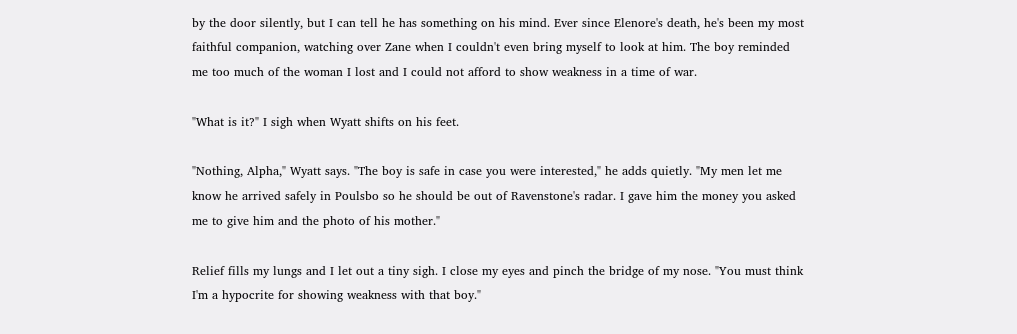by the door silently, but I can tell he has something on his mind. Ever since Elenore's death, he's been my most faithful companion, watching over Zane when I couldn't even bring myself to look at him. The boy reminded me too much of the woman I lost and I could not afford to show weakness in a time of war.

"What is it?" I sigh when Wyatt shifts on his feet.

"Nothing, Alpha," Wyatt says. "The boy is safe in case you were interested," he adds quietly. "My men let me know he arrived safely in Poulsbo so he should be out of Ravenstone's radar. I gave him the money you asked me to give him and the photo of his mother."

Relief fills my lungs and I let out a tiny sigh. I close my eyes and pinch the bridge of my nose. "You must think I'm a hypocrite for showing weakness with that boy."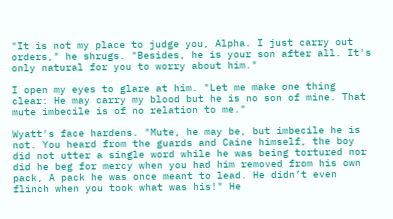"It is not my place to judge you, Alpha. I just carry out orders," he shrugs. "Besides, he is your son after all. It's only natural for you to worry about him."

I open my eyes to glare at him. "Let me make one thing clear: He may carry my blood but he is no son of mine. That mute imbecile is of no relation to me."

Wyatt's face hardens. "Mute, he may be, but imbecile he is not. You heard from the guards and Caine himself, the boy did not utter a single word while he was being tortured nor did he beg for mercy when you had him removed from his own pack, A pack he was once meant to lead. He didn’t even flinch when you took what was his!" He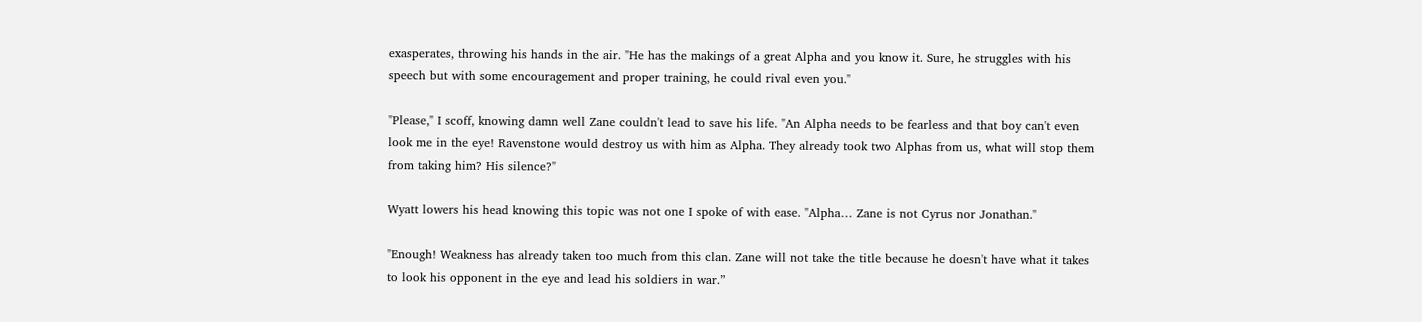exasperates, throwing his hands in the air. "He has the makings of a great Alpha and you know it. Sure, he struggles with his speech but with some encouragement and proper training, he could rival even you."

"Please," I scoff, knowing damn well Zane couldn't lead to save his life. "An Alpha needs to be fearless and that boy can't even look me in the eye! Ravenstone would destroy us with him as Alpha. They already took two Alphas from us, what will stop them from taking him? His silence?"

Wyatt lowers his head knowing this topic was not one I spoke of with ease. "Alpha… Zane is not Cyrus nor Jonathan."

"Enough! Weakness has already taken too much from this clan. Zane will not take the title because he doesn't have what it takes to look his opponent in the eye and lead his soldiers in war.”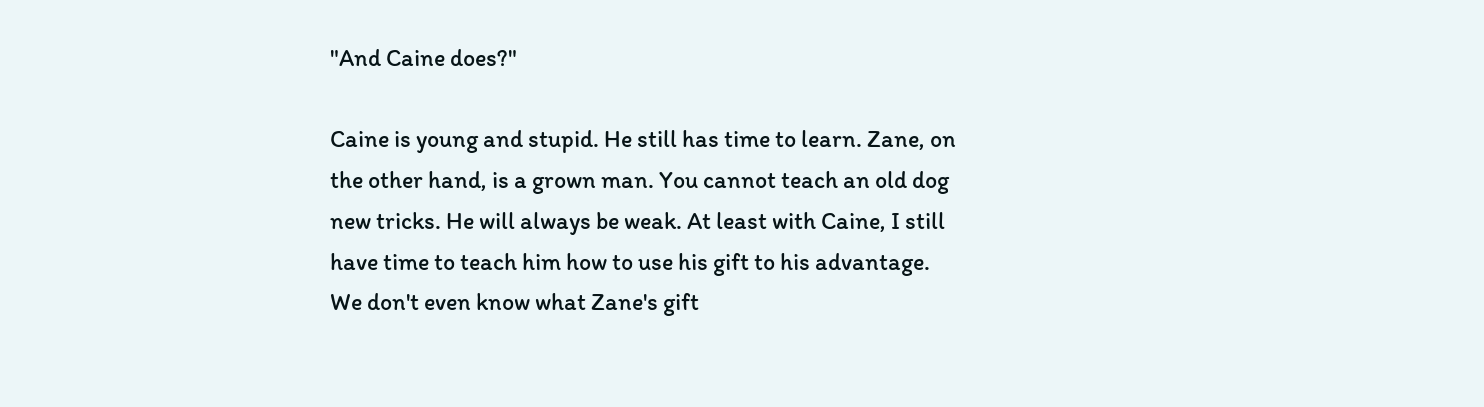"And Caine does?"

Caine is young and stupid. He still has time to learn. Zane, on the other hand, is a grown man. You cannot teach an old dog new tricks. He will always be weak. At least with Caine, I still have time to teach him how to use his gift to his advantage. We don't even know what Zane's gift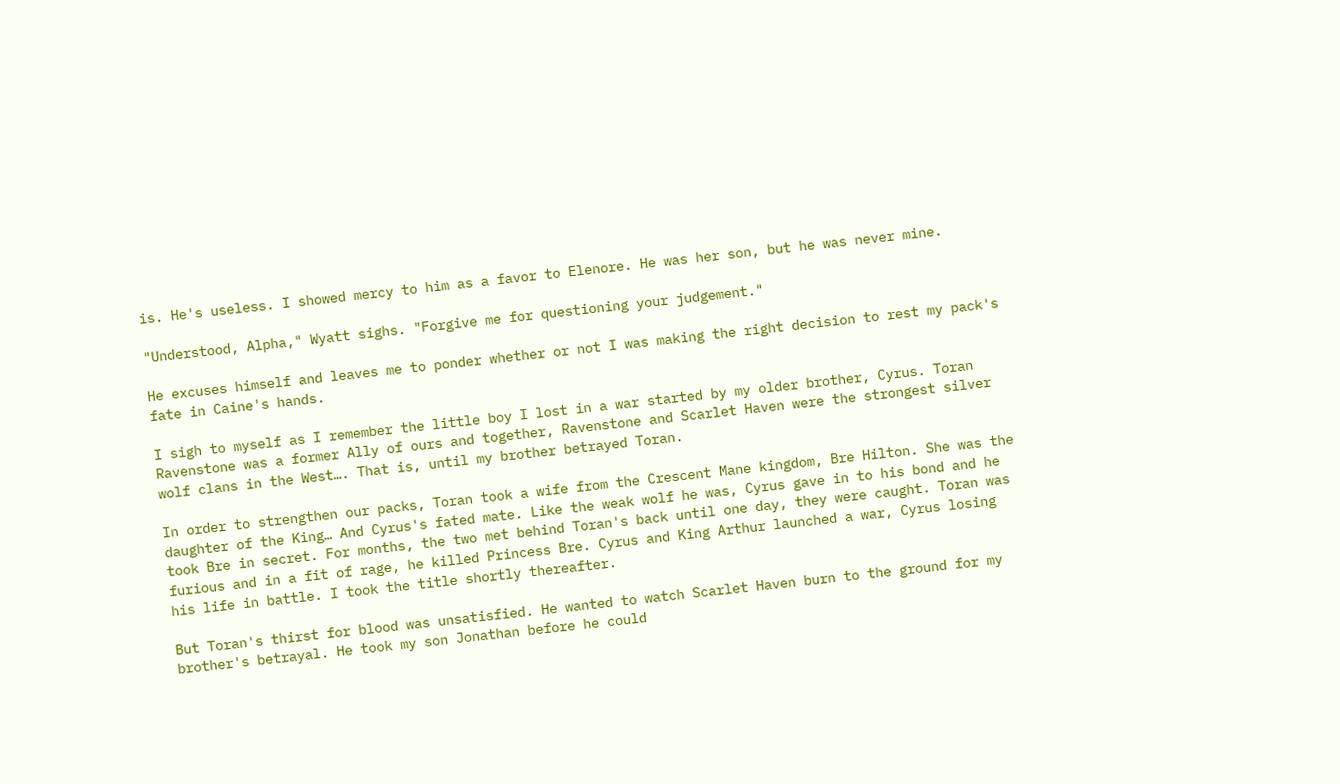is. He's useless. I showed mercy to him as a favor to Elenore. He was her son, but he was never mine.

"Understood, Alpha," Wyatt sighs. "Forgive me for questioning your judgement."

He excuses himself and leaves me to ponder whether or not I was making the right decision to rest my pack's fate in Caine's hands.

I sigh to myself as I remember the little boy I lost in a war started by my older brother, Cyrus. Toran Ravenstone was a former Ally of ours and together, Ravenstone and Scarlet Haven were the strongest silver wolf clans in the West…. That is, until my brother betrayed Toran.

In order to strengthen our packs, Toran took a wife from the Crescent Mane kingdom, Bre Hilton. She was the daughter of the King… And Cyrus's fated mate. Like the weak wolf he was, Cyrus gave in to his bond and he took Bre in secret. For months, the two met behind Toran's back until one day, they were caught. Toran was furious and in a fit of rage, he killed Princess Bre. Cyrus and King Arthur launched a war, Cyrus losing his life in battle. I took the title shortly thereafter.

But Toran's thirst for blood was unsatisfied. He wanted to watch Scarlet Haven burn to the ground for my brother's betrayal. He took my son Jonathan before he could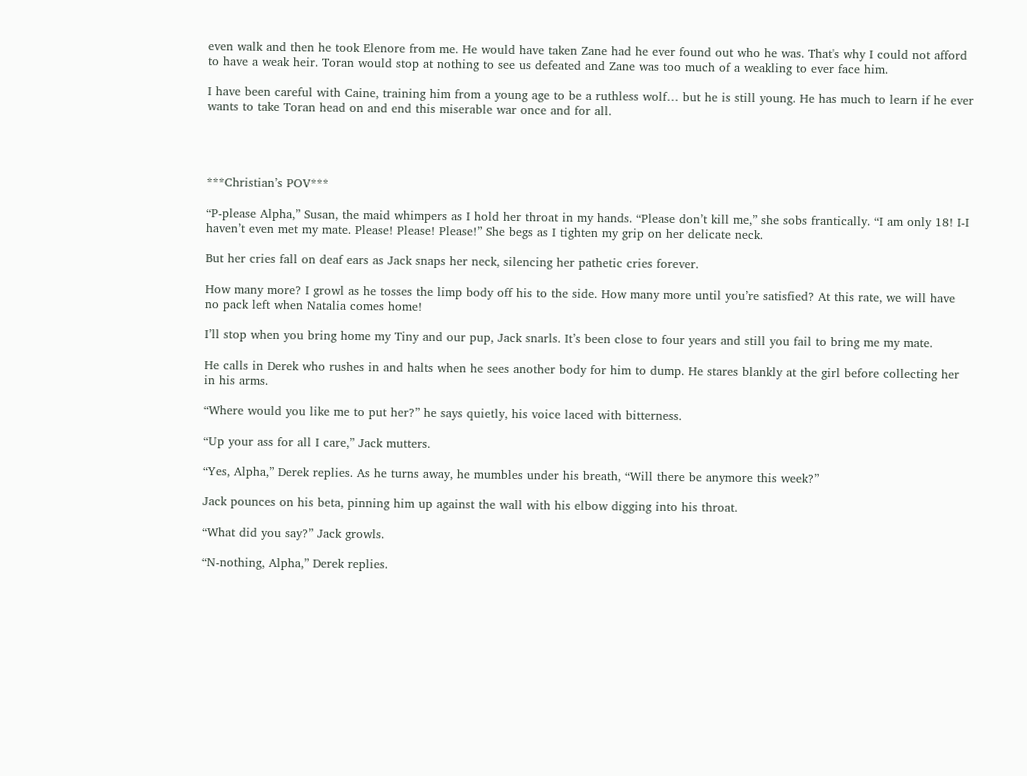even walk and then he took Elenore from me. He would have taken Zane had he ever found out who he was. That's why I could not afford to have a weak heir. Toran would stop at nothing to see us defeated and Zane was too much of a weakling to ever face him.

I have been careful with Caine, training him from a young age to be a ruthless wolf… but he is still young. He has much to learn if he ever wants to take Toran head on and end this miserable war once and for all.




***Christian’s POV***

“P-please Alpha,” Susan, the maid whimpers as I hold her throat in my hands. “Please don’t kill me,” she sobs frantically. “I am only 18! I-I haven’t even met my mate. Please! Please! Please!” She begs as I tighten my grip on her delicate neck.

But her cries fall on deaf ears as Jack snaps her neck, silencing her pathetic cries forever.

How many more? I growl as he tosses the limp body off his to the side. How many more until you’re satisfied? At this rate, we will have no pack left when Natalia comes home!

I’ll stop when you bring home my Tiny and our pup, Jack snarls. It’s been close to four years and still you fail to bring me my mate.

He calls in Derek who rushes in and halts when he sees another body for him to dump. He stares blankly at the girl before collecting her in his arms.

“Where would you like me to put her?” he says quietly, his voice laced with bitterness.

“Up your ass for all I care,” Jack mutters.

“Yes, Alpha,” Derek replies. As he turns away, he mumbles under his breath, “Will there be anymore this week?”

Jack pounces on his beta, pinning him up against the wall with his elbow digging into his throat.

“What did you say?” Jack growls.

“N-nothing, Alpha,” Derek replies.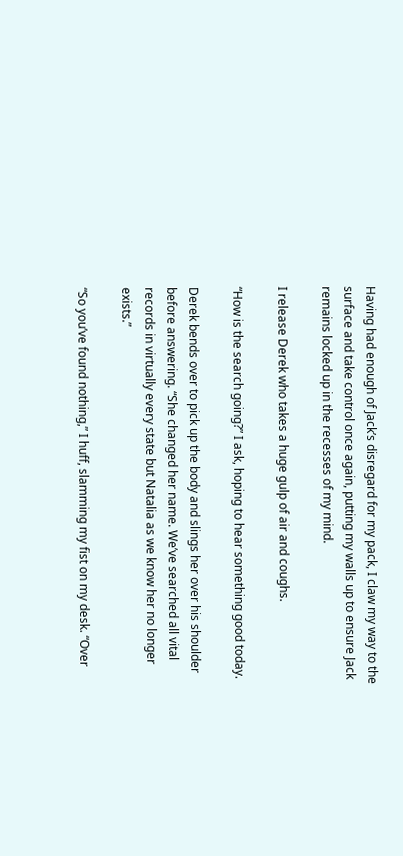Having had enough of Jack’s disregard for my pack, I claw my way to the surface and take control once again, putting my walls up to ensure Jack remains locked up in the recesses of my mind.

I release Derek who takes a huge gulp of air and coughs.

“How is the search going?” I ask, hoping to hear something good today.

Derek bends over to pick up the body and slings her over his shoulder before answering. “She changed her name. We’ve searched all vital records in virtually every state but Natalia as we know her no longer exists.”

“So you’ve found nothing,” I huff, slamming my fist on my desk. “Over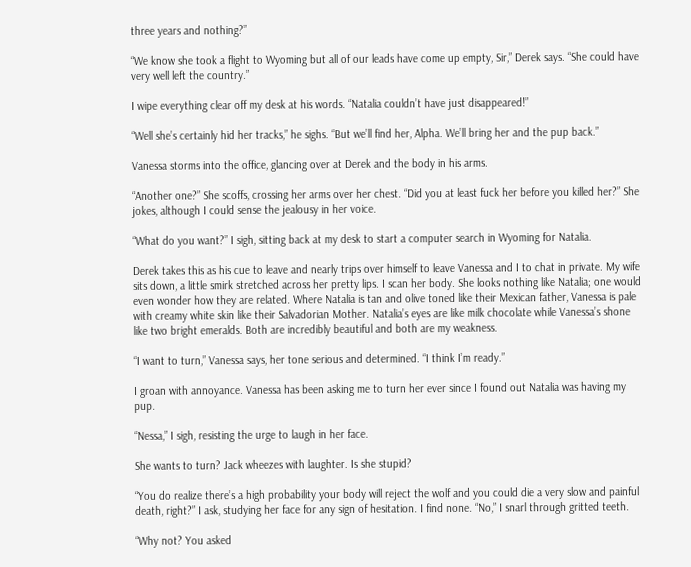three years and nothing?”

“We know she took a flight to Wyoming but all of our leads have come up empty, Sir,” Derek says. “She could have very well left the country.”

I wipe everything clear off my desk at his words. “Natalia couldn’t have just disappeared!”

“Well she’s certainly hid her tracks,” he sighs. “But we’ll find her, Alpha. We’ll bring her and the pup back.”

Vanessa storms into the office, glancing over at Derek and the body in his arms.

“Another one?” She scoffs, crossing her arms over her chest. “Did you at least fuck her before you killed her?” She jokes, although I could sense the jealousy in her voice.

“What do you want?” I sigh, sitting back at my desk to start a computer search in Wyoming for Natalia.

Derek takes this as his cue to leave and nearly trips over himself to leave Vanessa and I to chat in private. My wife sits down, a little smirk stretched across her pretty lips. I scan her body. She looks nothing like Natalia; one would even wonder how they are related. Where Natalia is tan and olive toned like their Mexican father, Vanessa is pale with creamy white skin like their Salvadorian Mother. Natalia’s eyes are like milk chocolate while Vanessa’s shone like two bright emeralds. Both are incredibly beautiful and both are my weakness.

“I want to turn,” Vanessa says, her tone serious and determined. “I think I’m ready.”

I groan with annoyance. Vanessa has been asking me to turn her ever since I found out Natalia was having my pup.

“Nessa,” I sigh, resisting the urge to laugh in her face.

She wants to turn? Jack wheezes with laughter. Is she stupid?

“You do realize there’s a high probability your body will reject the wolf and you could die a very slow and painful death, right?” I ask, studying her face for any sign of hesitation. I find none. “No,” I snarl through gritted teeth.

“Why not? You asked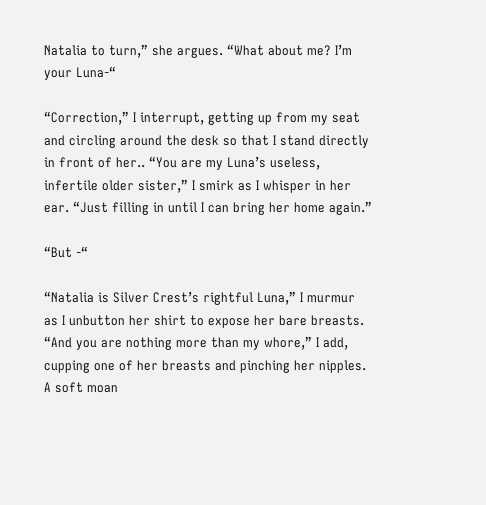Natalia to turn,” she argues. “What about me? I’m your Luna-“

“Correction,” I interrupt, getting up from my seat and circling around the desk so that I stand directly in front of her.. “You are my Luna’s useless, infertile older sister,” I smirk as I whisper in her ear. “Just filling in until I can bring her home again.”

“But -“

“Natalia is Silver Crest’s rightful Luna,” I murmur as I unbutton her shirt to expose her bare breasts. “And you are nothing more than my whore,” I add, cupping one of her breasts and pinching her nipples. A soft moan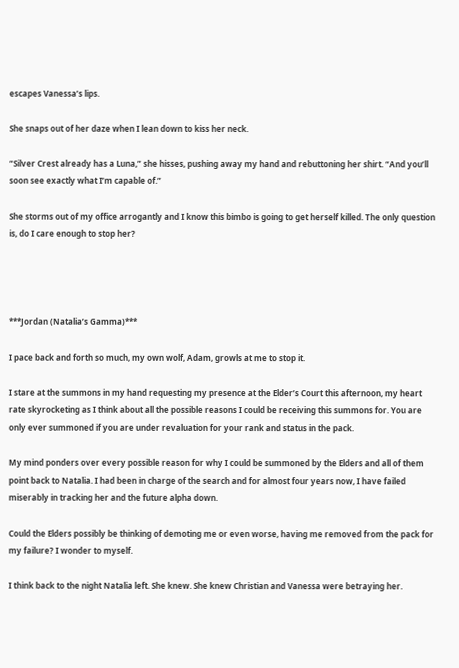escapes Vanessa’s lips.

She snaps out of her daze when I lean down to kiss her neck.

“Silver Crest already has a Luna,” she hisses, pushing away my hand and rebuttoning her shirt. “And you’ll soon see exactly what I’m capable of.”

She storms out of my office arrogantly and I know this bimbo is going to get herself killed. The only question is, do I care enough to stop her?




***Jordan (Natalia’s Gamma)***

I pace back and forth so much, my own wolf, Adam, growls at me to stop it.

I stare at the summons in my hand requesting my presence at the Elder’s Court this afternoon, my heart rate skyrocketing as I think about all the possible reasons I could be receiving this summons for. You are only ever summoned if you are under revaluation for your rank and status in the pack.

My mind ponders over every possible reason for why I could be summoned by the Elders and all of them point back to Natalia. I had been in charge of the search and for almost four years now, I have failed miserably in tracking her and the future alpha down.

Could the Elders possibly be thinking of demoting me or even worse, having me removed from the pack for my failure? I wonder to myself.

I think back to the night Natalia left. She knew. She knew Christian and Vanessa were betraying her.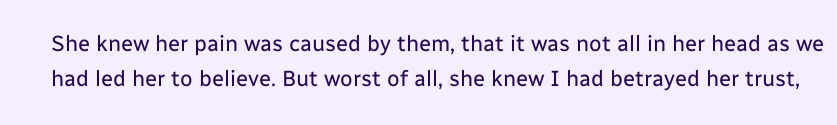She knew her pain was caused by them, that it was not all in her head as we had led her to believe. But worst of all, she knew I had betrayed her trust,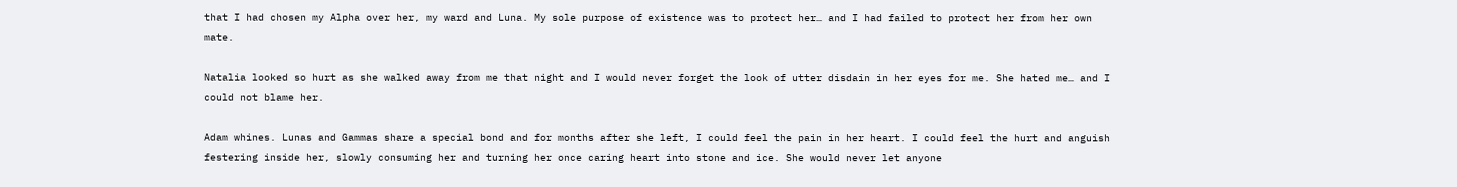that I had chosen my Alpha over her, my ward and Luna. My sole purpose of existence was to protect her… and I had failed to protect her from her own mate.

Natalia looked so hurt as she walked away from me that night and I would never forget the look of utter disdain in her eyes for me. She hated me… and I could not blame her.

Adam whines. Lunas and Gammas share a special bond and for months after she left, I could feel the pain in her heart. I could feel the hurt and anguish festering inside her, slowly consuming her and turning her once caring heart into stone and ice. She would never let anyone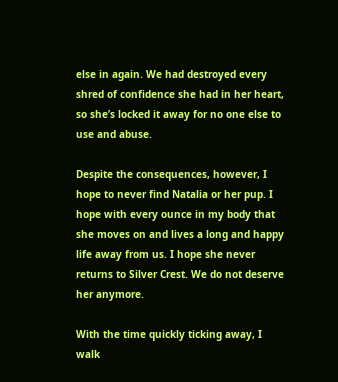else in again. We had destroyed every shred of confidence she had in her heart, so she’s locked it away for no one else to use and abuse.

Despite the consequences, however, I hope to never find Natalia or her pup. I hope with every ounce in my body that she moves on and lives a long and happy life away from us. I hope she never returns to Silver Crest. We do not deserve her anymore.

With the time quickly ticking away, I walk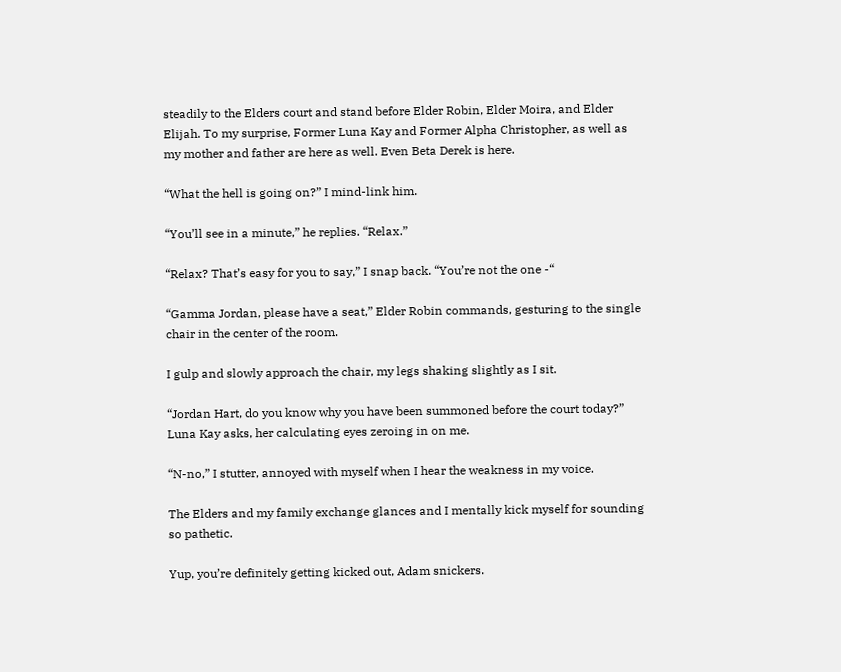steadily to the Elders court and stand before Elder Robin, Elder Moira, and Elder Elijah. To my surprise, Former Luna Kay and Former Alpha Christopher, as well as my mother and father are here as well. Even Beta Derek is here.

“What the hell is going on?” I mind-link him.

“You’ll see in a minute,” he replies. “Relax.”

“Relax? That’s easy for you to say,” I snap back. “You’re not the one -“

“Gamma Jordan, please have a seat,” Elder Robin commands, gesturing to the single chair in the center of the room.

I gulp and slowly approach the chair, my legs shaking slightly as I sit.

“Jordan Hart, do you know why you have been summoned before the court today?” Luna Kay asks, her calculating eyes zeroing in on me.

“N-no,” I stutter, annoyed with myself when I hear the weakness in my voice.

The Elders and my family exchange glances and I mentally kick myself for sounding so pathetic.

Yup, you’re definitely getting kicked out, Adam snickers.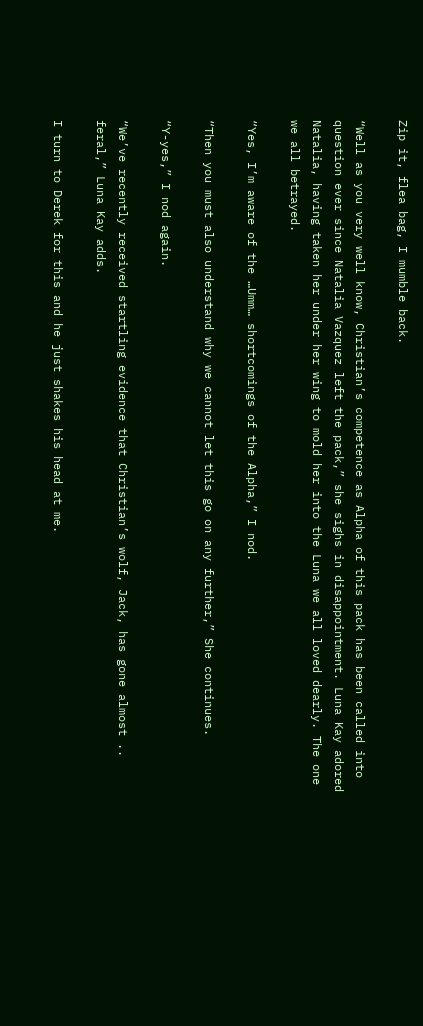Zip it, flea bag, I mumble back.

“Well as you very well know, Christian’s competence as Alpha of this pack has been called into question ever since Natalia Vazquez left the pack,” she sighs in disappointment. Luna Kay adored Natalia, having taken her under her wing to mold her into the Luna we all loved dearly. The one we all betrayed.

“Yes, I’m aware of the …Umm… shortcomings of the Alpha,” I nod.

“Then you must also understand why we cannot let this go on any further,” She continues.

“Y-yes,” I nod again.

“We’ve recently received startling evidence that Christian’s wolf, Jack, has gone almost .. feral,” Luna Kay adds.

I turn to Derek for this and he just shakes his head at me.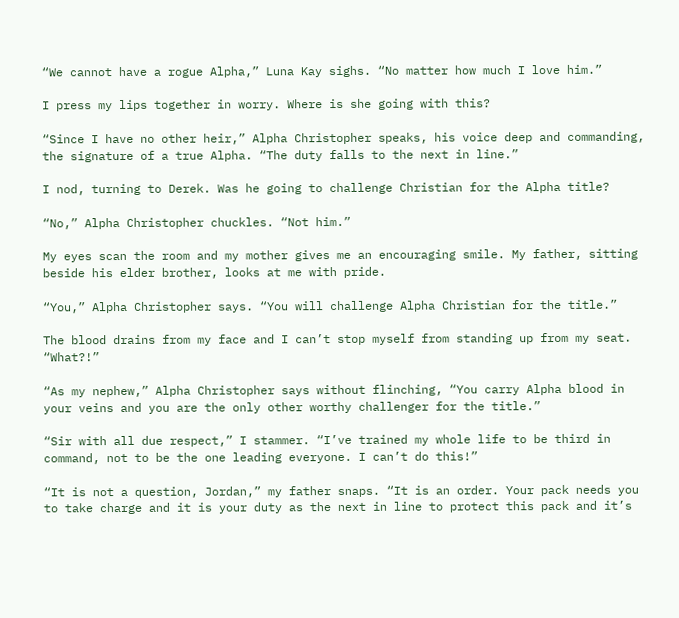“We cannot have a rogue Alpha,” Luna Kay sighs. “No matter how much I love him.”

I press my lips together in worry. Where is she going with this?

“Since I have no other heir,” Alpha Christopher speaks, his voice deep and commanding, the signature of a true Alpha. “The duty falls to the next in line.”

I nod, turning to Derek. Was he going to challenge Christian for the Alpha title?

“No,” Alpha Christopher chuckles. “Not him.”

My eyes scan the room and my mother gives me an encouraging smile. My father, sitting beside his elder brother, looks at me with pride.

“You,” Alpha Christopher says. “You will challenge Alpha Christian for the title.”

The blood drains from my face and I can’t stop myself from standing up from my seat. “What?!”

“As my nephew,” Alpha Christopher says without flinching, “You carry Alpha blood in your veins and you are the only other worthy challenger for the title.”

“Sir with all due respect,” I stammer. “I’ve trained my whole life to be third in command, not to be the one leading everyone. I can’t do this!”

“It is not a question, Jordan,” my father snaps. “It is an order. Your pack needs you to take charge and it is your duty as the next in line to protect this pack and it’s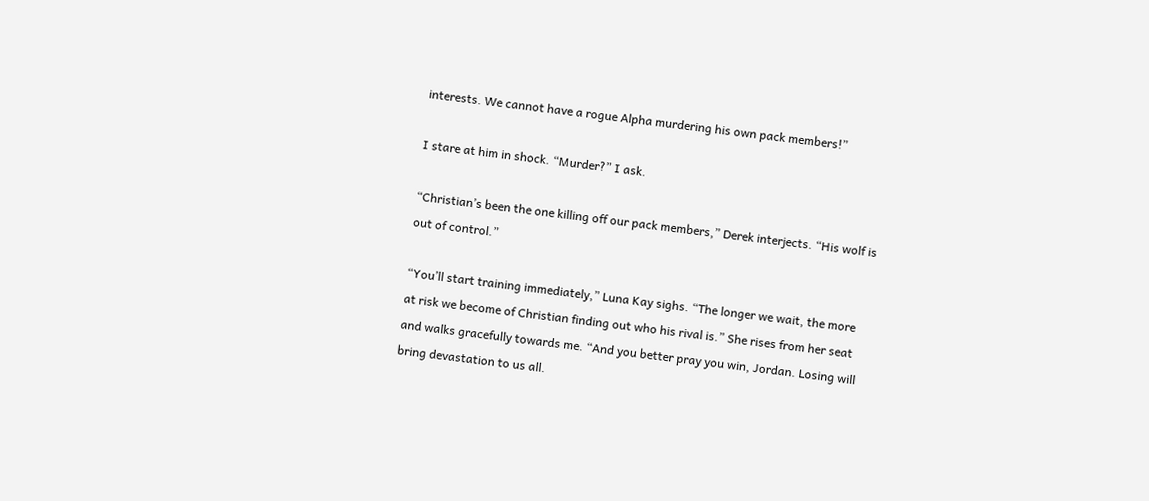interests. We cannot have a rogue Alpha murdering his own pack members!”

I stare at him in shock. “Murder?” I ask.

“Christian’s been the one killing off our pack members,” Derek interjects. “His wolf is out of control.”

“You’ll start training immediately,” Luna Kay sighs. “The longer we wait, the more at risk we become of Christian finding out who his rival is.” She rises from her seat and walks gracefully towards me. “And you better pray you win, Jordan. Losing will bring devastation to us all.